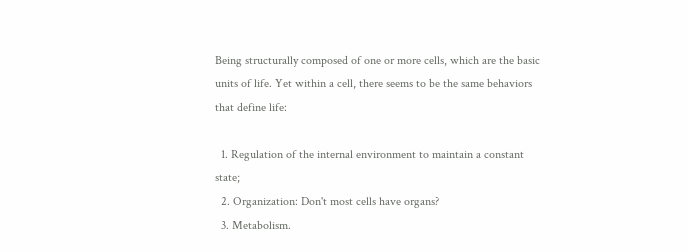Being structurally composed of one or more cells, which are the basic units of life. Yet within a cell, there seems to be the same behaviors that define life:

  1. Regulation of the internal environment to maintain a constant state;
  2. Organization: Don't most cells have organs?
  3. Metabolism.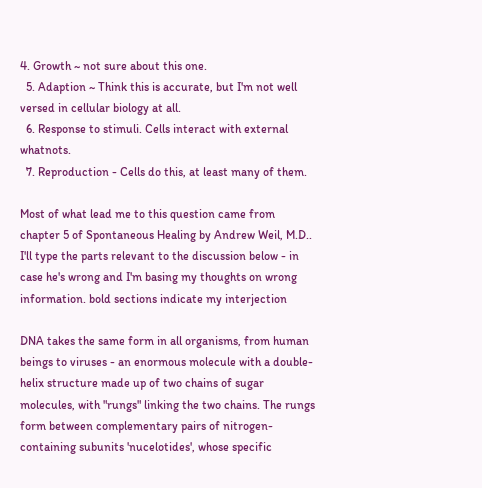4. Growth ~ not sure about this one.
  5. Adaption ~ Think this is accurate, but I'm not well versed in cellular biology at all.
  6. Response to stimuli. Cells interact with external whatnots.
  7. Reproduction - Cells do this, at least many of them.

Most of what lead me to this question came from chapter 5 of Spontaneous Healing by Andrew Weil, M.D.. I'll type the parts relevant to the discussion below - in case he's wrong and I'm basing my thoughts on wrong information. bold sections indicate my interjection

DNA takes the same form in all organisms, from human beings to viruses - an enormous molecule with a double-helix structure made up of two chains of sugar molecules, with "rungs" linking the two chains. The rungs form between complementary pairs of nitrogen-containing subunits 'nucelotides', whose specific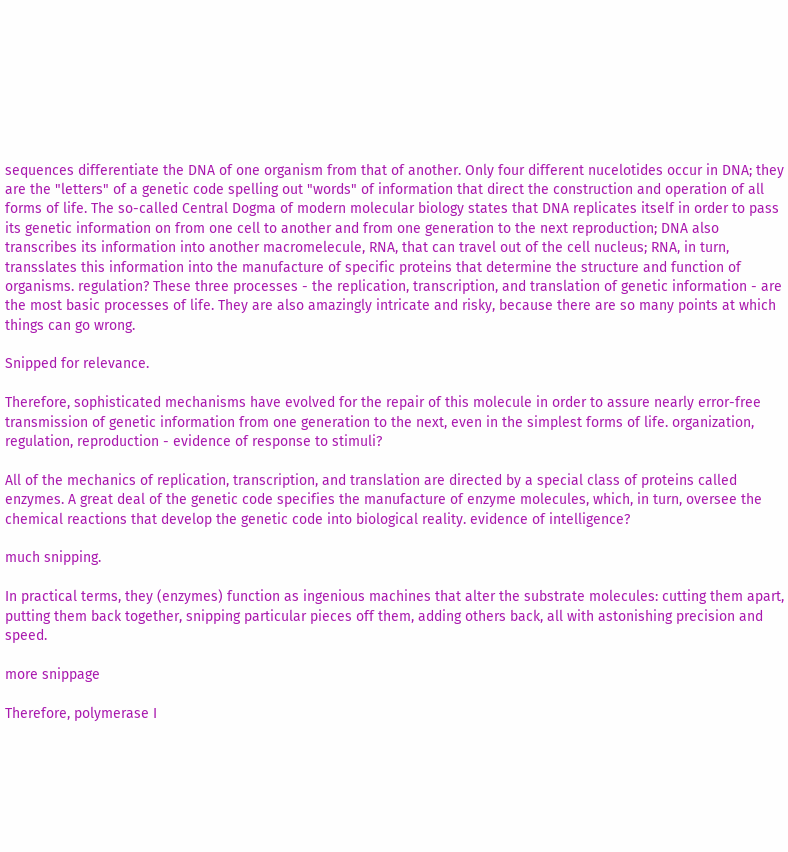sequences differentiate the DNA of one organism from that of another. Only four different nucelotides occur in DNA; they are the "letters" of a genetic code spelling out "words" of information that direct the construction and operation of all forms of life. The so-called Central Dogma of modern molecular biology states that DNA replicates itself in order to pass its genetic information on from one cell to another and from one generation to the next reproduction; DNA also transcribes its information into another macromelecule, RNA, that can travel out of the cell nucleus; RNA, in turn, transslates this information into the manufacture of specific proteins that determine the structure and function of organisms. regulation? These three processes - the replication, transcription, and translation of genetic information - are the most basic processes of life. They are also amazingly intricate and risky, because there are so many points at which things can go wrong.

Snipped for relevance.

Therefore, sophisticated mechanisms have evolved for the repair of this molecule in order to assure nearly error-free transmission of genetic information from one generation to the next, even in the simplest forms of life. organization, regulation, reproduction - evidence of response to stimuli?

All of the mechanics of replication, transcription, and translation are directed by a special class of proteins called enzymes. A great deal of the genetic code specifies the manufacture of enzyme molecules, which, in turn, oversee the chemical reactions that develop the genetic code into biological reality. evidence of intelligence?

much snipping.

In practical terms, they (enzymes) function as ingenious machines that alter the substrate molecules: cutting them apart, putting them back together, snipping particular pieces off them, adding others back, all with astonishing precision and speed.

more snippage

Therefore, polymerase I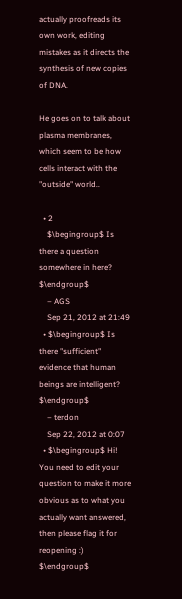actually proofreads its own work, editing mistakes as it directs the synthesis of new copies of DNA.

He goes on to talk about plasma membranes, which seem to be how cells interact with the "outside" world..

  • 2
    $\begingroup$ Is there a question somewhere in here? $\endgroup$
    – AGS
    Sep 21, 2012 at 21:49
  • $\begingroup$ Is there "sufficient" evidence that human beings are intelligent? $\endgroup$
    – terdon
    Sep 22, 2012 at 0:07
  • $\begingroup$ Hi! You need to edit your question to make it more obvious as to what you actually want answered, then please flag it for reopening :) $\endgroup$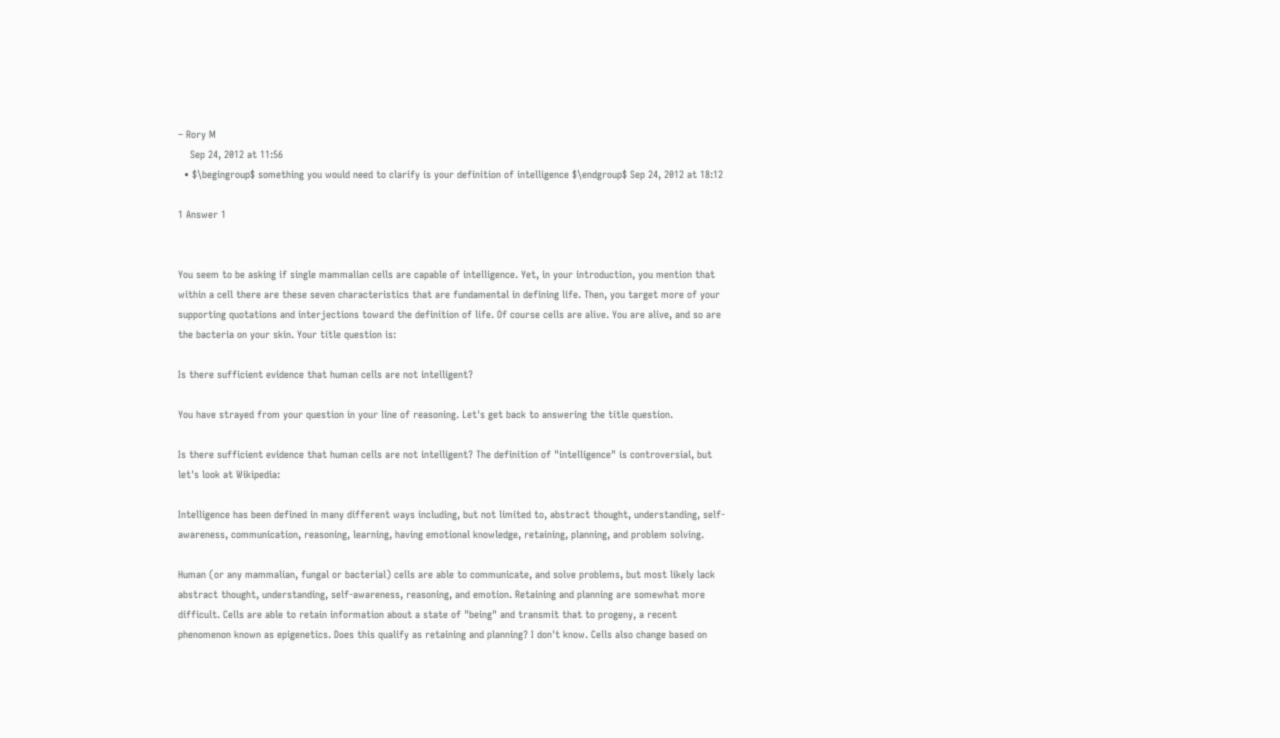– Rory M
    Sep 24, 2012 at 11:56
  • $\begingroup$ something you would need to clarify is your definition of intelligence $\endgroup$ Sep 24, 2012 at 18:12

1 Answer 1


You seem to be asking if single mammalian cells are capable of intelligence. Yet, in your introduction, you mention that within a cell there are these seven characteristics that are fundamental in defining life. Then, you target more of your supporting quotations and interjections toward the definition of life. Of course cells are alive. You are alive, and so are the bacteria on your skin. Your title question is:

Is there sufficient evidence that human cells are not intelligent?

You have strayed from your question in your line of reasoning. Let's get back to answering the title question.

Is there sufficient evidence that human cells are not intelligent? The definition of "intelligence" is controversial, but let's look at Wikipedia:

Intelligence has been defined in many different ways including, but not limited to, abstract thought, understanding, self-awareness, communication, reasoning, learning, having emotional knowledge, retaining, planning, and problem solving.

Human (or any mammalian, fungal or bacterial) cells are able to communicate, and solve problems, but most likely lack abstract thought, understanding, self-awareness, reasoning, and emotion. Retaining and planning are somewhat more difficult. Cells are able to retain information about a state of "being" and transmit that to progeny, a recent phenomenon known as epigenetics. Does this qualify as retaining and planning? I don't know. Cells also change based on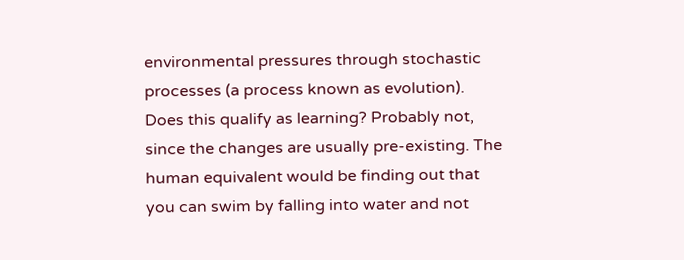environmental pressures through stochastic processes (a process known as evolution). Does this qualify as learning? Probably not, since the changes are usually pre-existing. The human equivalent would be finding out that you can swim by falling into water and not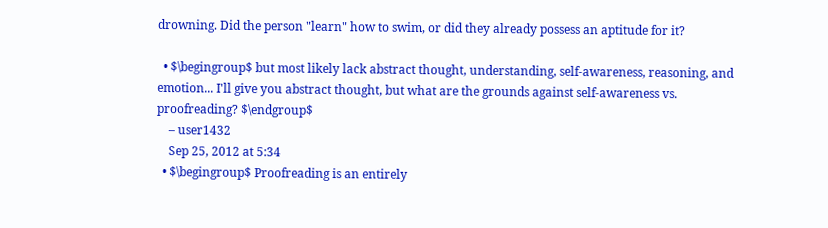drowning. Did the person "learn" how to swim, or did they already possess an aptitude for it?

  • $\begingroup$ but most likely lack abstract thought, understanding, self-awareness, reasoning, and emotion... I'll give you abstract thought, but what are the grounds against self-awareness vs. proofreading? $\endgroup$
    – user1432
    Sep 25, 2012 at 5:34
  • $\begingroup$ Proofreading is an entirely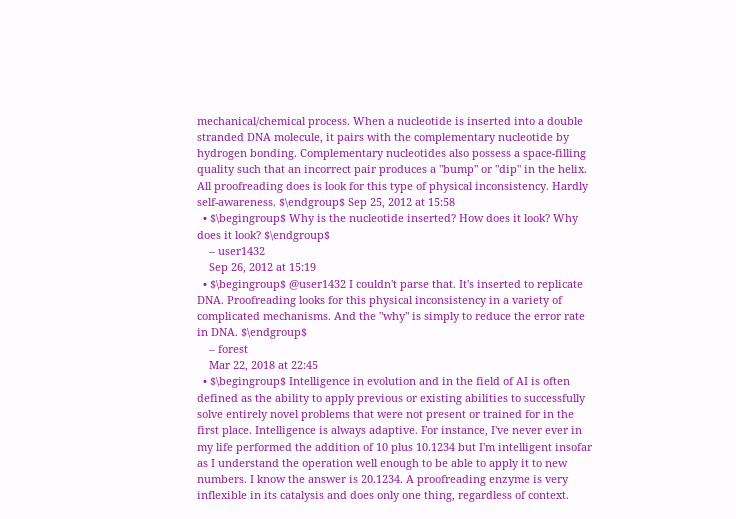mechanical/chemical process. When a nucleotide is inserted into a double stranded DNA molecule, it pairs with the complementary nucleotide by hydrogen bonding. Complementary nucleotides also possess a space-filling quality such that an incorrect pair produces a "bump" or "dip" in the helix. All proofreading does is look for this type of physical inconsistency. Hardly self-awareness. $\endgroup$ Sep 25, 2012 at 15:58
  • $\begingroup$ Why is the nucleotide inserted? How does it look? Why does it look? $\endgroup$
    – user1432
    Sep 26, 2012 at 15:19
  • $\begingroup$ @user1432 I couldn't parse that. It's inserted to replicate DNA. Proofreading looks for this physical inconsistency in a variety of complicated mechanisms. And the "why" is simply to reduce the error rate in DNA. $\endgroup$
    – forest
    Mar 22, 2018 at 22:45
  • $\begingroup$ Intelligence in evolution and in the field of AI is often defined as the ability to apply previous or existing abilities to successfully solve entirely novel problems that were not present or trained for in the first place. Intelligence is always adaptive. For instance, I've never ever in my life performed the addition of 10 plus 10.1234 but I'm intelligent insofar as I understand the operation well enough to be able to apply it to new numbers. I know the answer is 20.1234. A proofreading enzyme is very inflexible in its catalysis and does only one thing, regardless of context.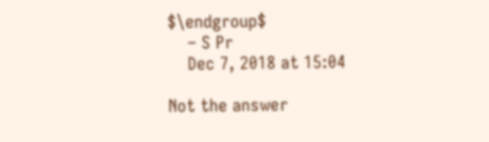$\endgroup$
    – S Pr
    Dec 7, 2018 at 15:04

Not the answer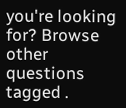you're looking for? Browse other questions tagged .